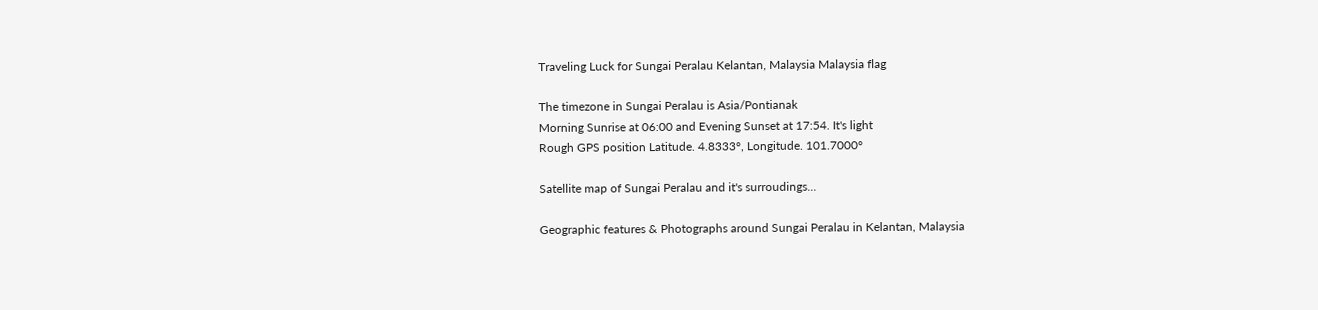Traveling Luck for Sungai Peralau Kelantan, Malaysia Malaysia flag

The timezone in Sungai Peralau is Asia/Pontianak
Morning Sunrise at 06:00 and Evening Sunset at 17:54. It's light
Rough GPS position Latitude. 4.8333°, Longitude. 101.7000°

Satellite map of Sungai Peralau and it's surroudings...

Geographic features & Photographs around Sungai Peralau in Kelantan, Malaysia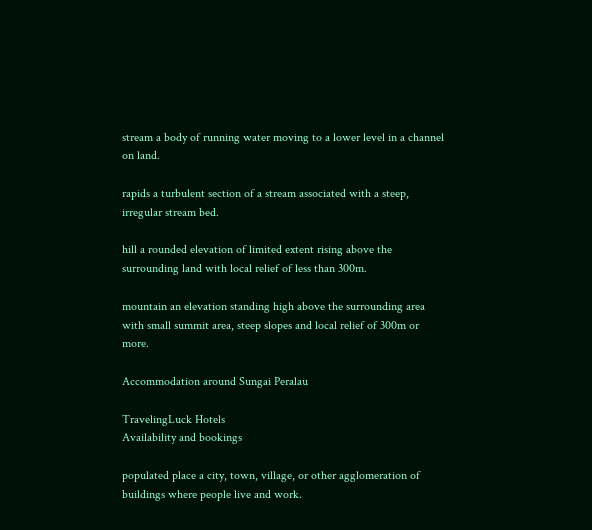stream a body of running water moving to a lower level in a channel on land.

rapids a turbulent section of a stream associated with a steep, irregular stream bed.

hill a rounded elevation of limited extent rising above the surrounding land with local relief of less than 300m.

mountain an elevation standing high above the surrounding area with small summit area, steep slopes and local relief of 300m or more.

Accommodation around Sungai Peralau

TravelingLuck Hotels
Availability and bookings

populated place a city, town, village, or other agglomeration of buildings where people live and work.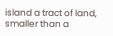island a tract of land, smaller than a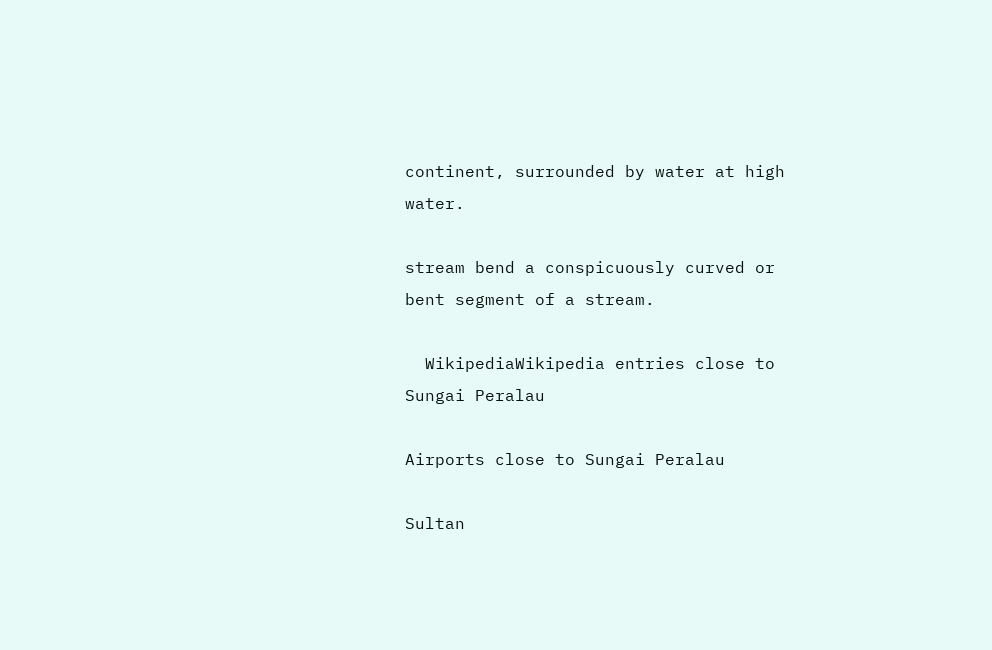continent, surrounded by water at high water.

stream bend a conspicuously curved or bent segment of a stream.

  WikipediaWikipedia entries close to Sungai Peralau

Airports close to Sungai Peralau

Sultan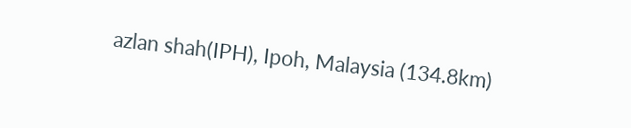azlan shah(IPH), Ipoh, Malaysia (134.8km)